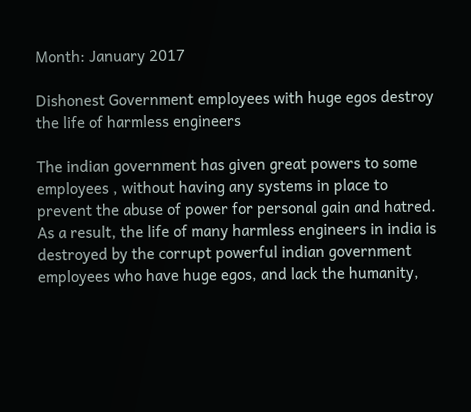Month: January 2017

Dishonest Government employees with huge egos destroy the life of harmless engineers

The indian government has given great powers to some employees , without having any systems in place to prevent the abuse of power for personal gain and hatred. As a result, the life of many harmless engineers in india is destroyed by the corrupt powerful indian government employees who have huge egos, and lack the humanity,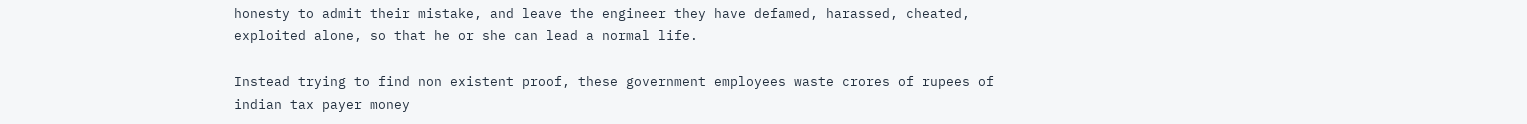honesty to admit their mistake, and leave the engineer they have defamed, harassed, cheated, exploited alone, so that he or she can lead a normal life.

Instead trying to find non existent proof, these government employees waste crores of rupees of indian tax payer money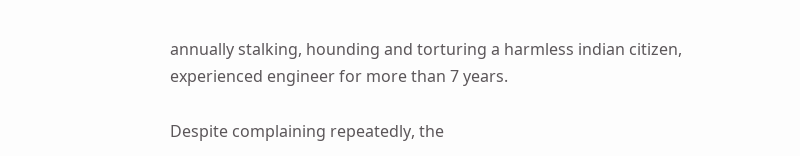annually stalking, hounding and torturing a harmless indian citizen, experienced engineer for more than 7 years.

Despite complaining repeatedly, the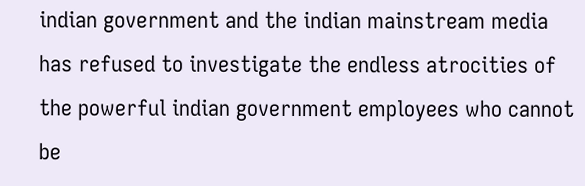indian government and the indian mainstream media has refused to investigate the endless atrocities of the powerful indian government employees who cannot be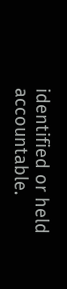identified or held accountable.